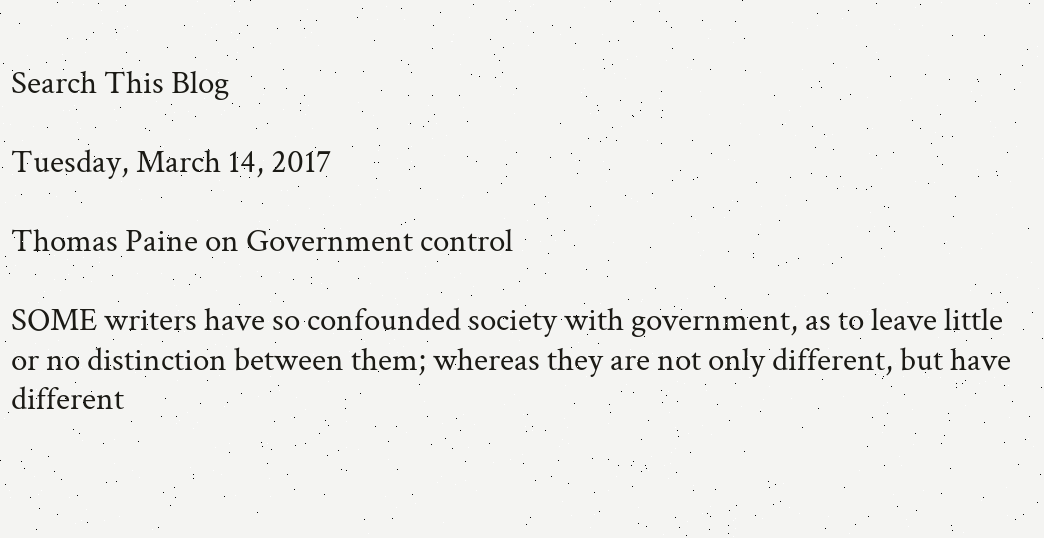Search This Blog

Tuesday, March 14, 2017

Thomas Paine on Government control

SOME writers have so confounded society with government, as to leave little or no distinction between them; whereas they are not only different, but have different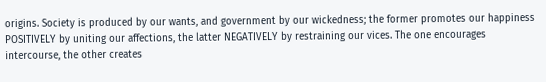origins. Society is produced by our wants, and government by our wickedness; the former promotes our happiness POSITIVELY by uniting our affections, the latter NEGATIVELY by restraining our vices. The one encourages intercourse, the other creates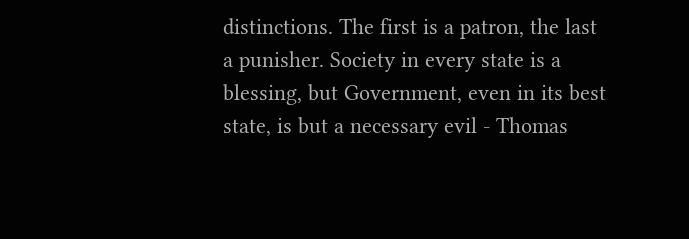distinctions. The first is a patron, the last a punisher. Society in every state is a blessing, but Government, even in its best state, is but a necessary evil - Thomas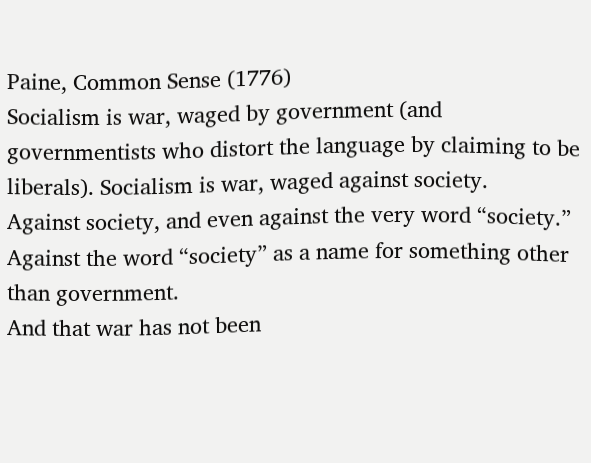Paine, Common Sense (1776)
Socialism is war, waged by government (and governmentists who distort the language by claiming to be liberals). Socialism is war, waged against society.
Against society, and even against the very word “society.”
Against the word “society” as a name for something other than government.
And that war has not been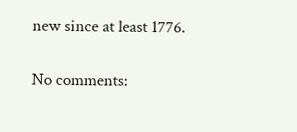new since at least 1776.

No comments: